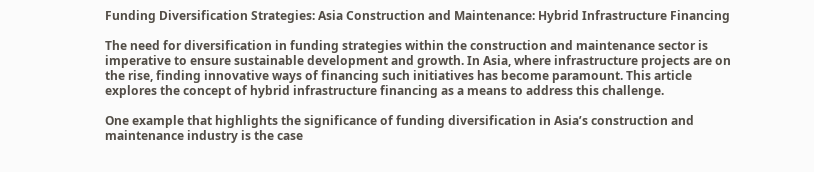Funding Diversification Strategies: Asia Construction and Maintenance: Hybrid Infrastructure Financing

The need for diversification in funding strategies within the construction and maintenance sector is imperative to ensure sustainable development and growth. In Asia, where infrastructure projects are on the rise, finding innovative ways of financing such initiatives has become paramount. This article explores the concept of hybrid infrastructure financing as a means to address this challenge.

One example that highlights the significance of funding diversification in Asia’s construction and maintenance industry is the case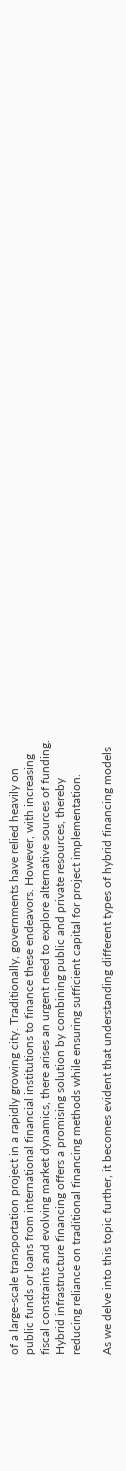of a large-scale transportation project in a rapidly growing city. Traditionally, governments have relied heavily on public funds or loans from international financial institutions to finance these endeavors. However, with increasing fiscal constraints and evolving market dynamics, there arises an urgent need to explore alternative sources of funding. Hybrid infrastructure financing offers a promising solution by combining public and private resources, thereby reducing reliance on traditional financing methods while ensuring sufficient capital for project implementation.

As we delve into this topic further, it becomes evident that understanding different types of hybrid financing models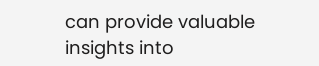can provide valuable insights into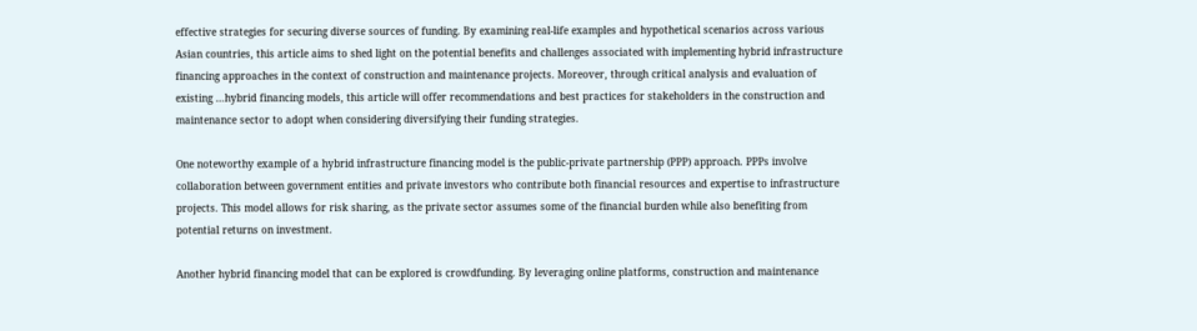effective strategies for securing diverse sources of funding. By examining real-life examples and hypothetical scenarios across various Asian countries, this article aims to shed light on the potential benefits and challenges associated with implementing hybrid infrastructure financing approaches in the context of construction and maintenance projects. Moreover, through critical analysis and evaluation of existing …hybrid financing models, this article will offer recommendations and best practices for stakeholders in the construction and maintenance sector to adopt when considering diversifying their funding strategies.

One noteworthy example of a hybrid infrastructure financing model is the public-private partnership (PPP) approach. PPPs involve collaboration between government entities and private investors who contribute both financial resources and expertise to infrastructure projects. This model allows for risk sharing, as the private sector assumes some of the financial burden while also benefiting from potential returns on investment.

Another hybrid financing model that can be explored is crowdfunding. By leveraging online platforms, construction and maintenance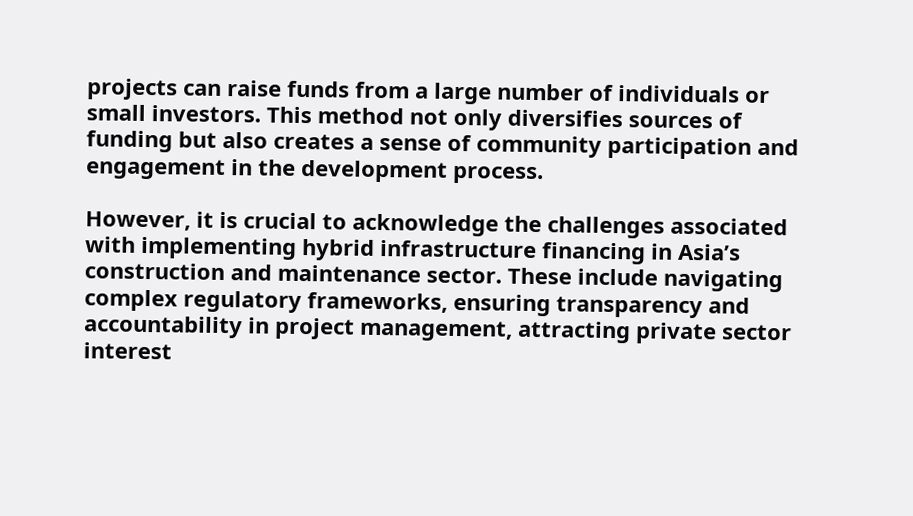projects can raise funds from a large number of individuals or small investors. This method not only diversifies sources of funding but also creates a sense of community participation and engagement in the development process.

However, it is crucial to acknowledge the challenges associated with implementing hybrid infrastructure financing in Asia’s construction and maintenance sector. These include navigating complex regulatory frameworks, ensuring transparency and accountability in project management, attracting private sector interest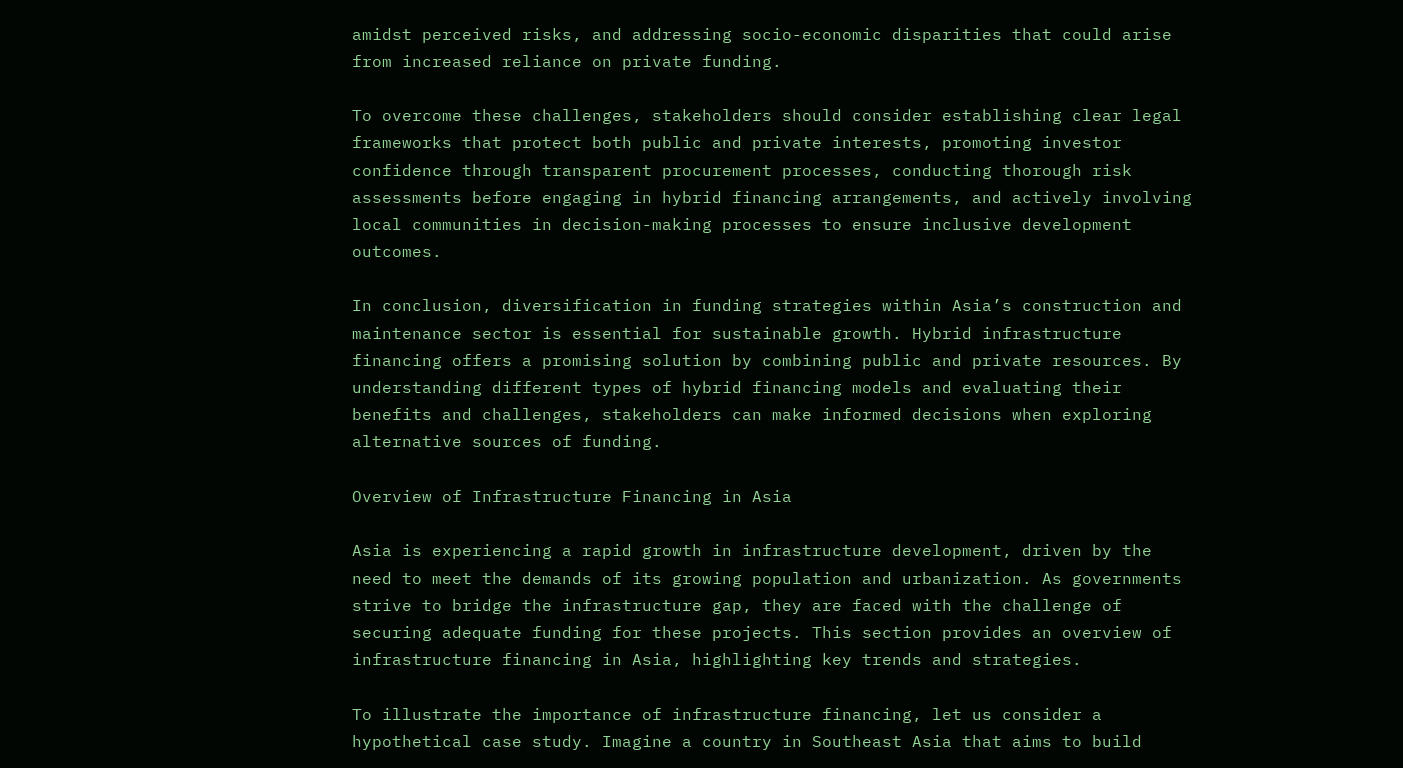amidst perceived risks, and addressing socio-economic disparities that could arise from increased reliance on private funding.

To overcome these challenges, stakeholders should consider establishing clear legal frameworks that protect both public and private interests, promoting investor confidence through transparent procurement processes, conducting thorough risk assessments before engaging in hybrid financing arrangements, and actively involving local communities in decision-making processes to ensure inclusive development outcomes.

In conclusion, diversification in funding strategies within Asia’s construction and maintenance sector is essential for sustainable growth. Hybrid infrastructure financing offers a promising solution by combining public and private resources. By understanding different types of hybrid financing models and evaluating their benefits and challenges, stakeholders can make informed decisions when exploring alternative sources of funding.

Overview of Infrastructure Financing in Asia

Asia is experiencing a rapid growth in infrastructure development, driven by the need to meet the demands of its growing population and urbanization. As governments strive to bridge the infrastructure gap, they are faced with the challenge of securing adequate funding for these projects. This section provides an overview of infrastructure financing in Asia, highlighting key trends and strategies.

To illustrate the importance of infrastructure financing, let us consider a hypothetical case study. Imagine a country in Southeast Asia that aims to build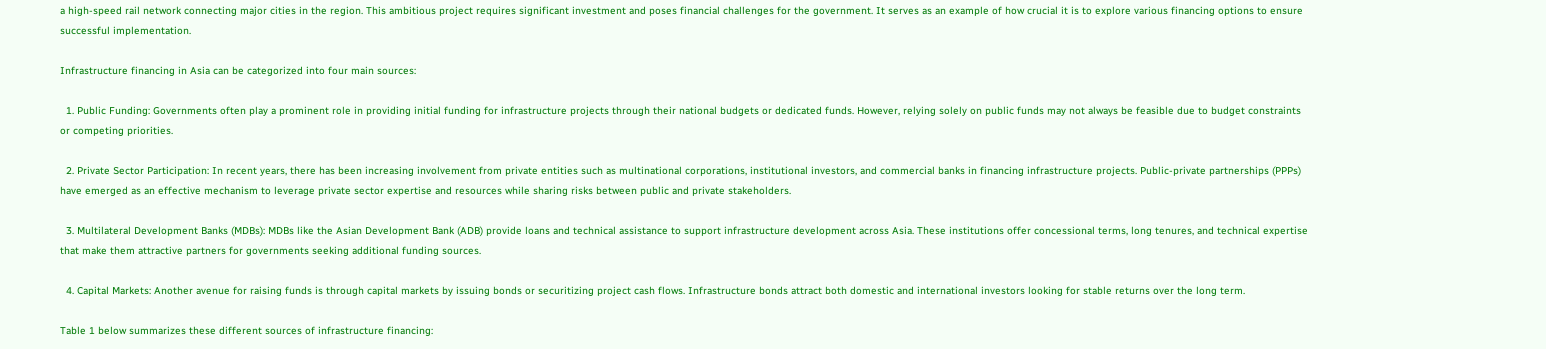a high-speed rail network connecting major cities in the region. This ambitious project requires significant investment and poses financial challenges for the government. It serves as an example of how crucial it is to explore various financing options to ensure successful implementation.

Infrastructure financing in Asia can be categorized into four main sources:

  1. Public Funding: Governments often play a prominent role in providing initial funding for infrastructure projects through their national budgets or dedicated funds. However, relying solely on public funds may not always be feasible due to budget constraints or competing priorities.

  2. Private Sector Participation: In recent years, there has been increasing involvement from private entities such as multinational corporations, institutional investors, and commercial banks in financing infrastructure projects. Public-private partnerships (PPPs) have emerged as an effective mechanism to leverage private sector expertise and resources while sharing risks between public and private stakeholders.

  3. Multilateral Development Banks (MDBs): MDBs like the Asian Development Bank (ADB) provide loans and technical assistance to support infrastructure development across Asia. These institutions offer concessional terms, long tenures, and technical expertise that make them attractive partners for governments seeking additional funding sources.

  4. Capital Markets: Another avenue for raising funds is through capital markets by issuing bonds or securitizing project cash flows. Infrastructure bonds attract both domestic and international investors looking for stable returns over the long term.

Table 1 below summarizes these different sources of infrastructure financing: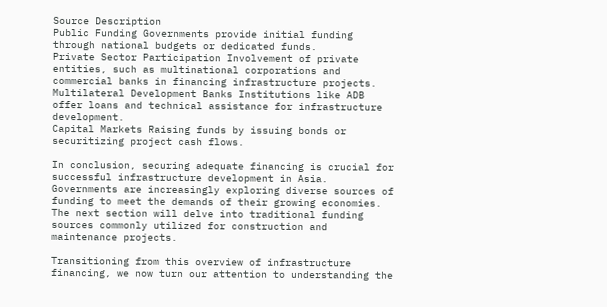Source Description
Public Funding Governments provide initial funding through national budgets or dedicated funds.
Private Sector Participation Involvement of private entities, such as multinational corporations and commercial banks in financing infrastructure projects.
Multilateral Development Banks Institutions like ADB offer loans and technical assistance for infrastructure development.
Capital Markets Raising funds by issuing bonds or securitizing project cash flows.

In conclusion, securing adequate financing is crucial for successful infrastructure development in Asia. Governments are increasingly exploring diverse sources of funding to meet the demands of their growing economies. The next section will delve into traditional funding sources commonly utilized for construction and maintenance projects.

Transitioning from this overview of infrastructure financing, we now turn our attention to understanding the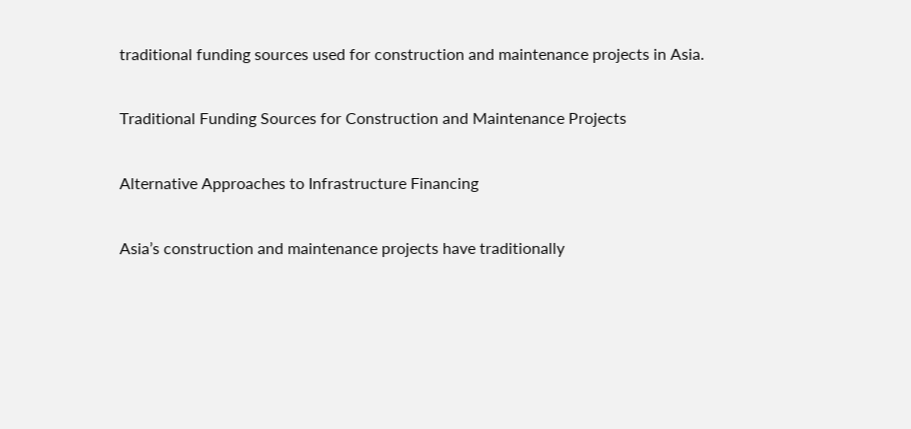traditional funding sources used for construction and maintenance projects in Asia.

Traditional Funding Sources for Construction and Maintenance Projects

Alternative Approaches to Infrastructure Financing

Asia’s construction and maintenance projects have traditionally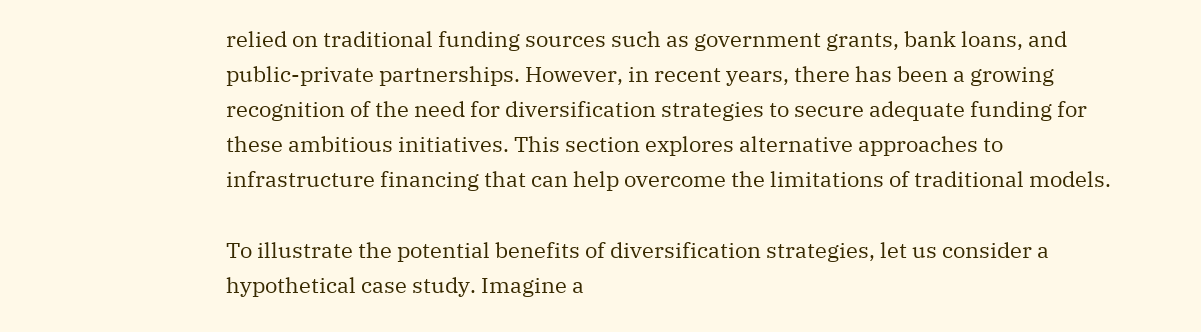relied on traditional funding sources such as government grants, bank loans, and public-private partnerships. However, in recent years, there has been a growing recognition of the need for diversification strategies to secure adequate funding for these ambitious initiatives. This section explores alternative approaches to infrastructure financing that can help overcome the limitations of traditional models.

To illustrate the potential benefits of diversification strategies, let us consider a hypothetical case study. Imagine a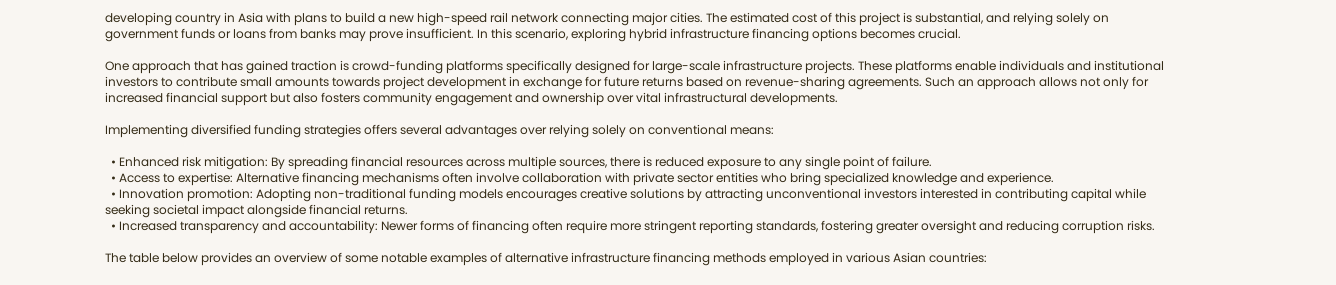developing country in Asia with plans to build a new high-speed rail network connecting major cities. The estimated cost of this project is substantial, and relying solely on government funds or loans from banks may prove insufficient. In this scenario, exploring hybrid infrastructure financing options becomes crucial.

One approach that has gained traction is crowd-funding platforms specifically designed for large-scale infrastructure projects. These platforms enable individuals and institutional investors to contribute small amounts towards project development in exchange for future returns based on revenue-sharing agreements. Such an approach allows not only for increased financial support but also fosters community engagement and ownership over vital infrastructural developments.

Implementing diversified funding strategies offers several advantages over relying solely on conventional means:

  • Enhanced risk mitigation: By spreading financial resources across multiple sources, there is reduced exposure to any single point of failure.
  • Access to expertise: Alternative financing mechanisms often involve collaboration with private sector entities who bring specialized knowledge and experience.
  • Innovation promotion: Adopting non-traditional funding models encourages creative solutions by attracting unconventional investors interested in contributing capital while seeking societal impact alongside financial returns.
  • Increased transparency and accountability: Newer forms of financing often require more stringent reporting standards, fostering greater oversight and reducing corruption risks.

The table below provides an overview of some notable examples of alternative infrastructure financing methods employed in various Asian countries: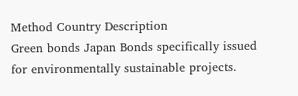Method Country Description
Green bonds Japan Bonds specifically issued for environmentally sustainable projects.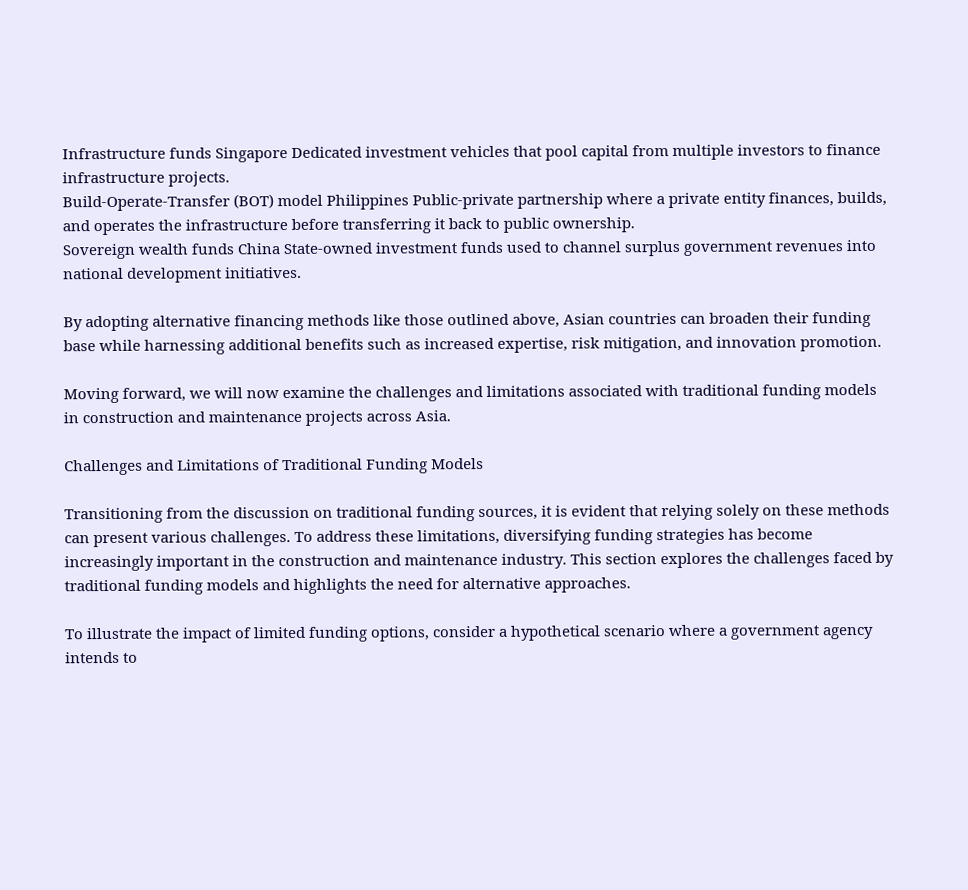Infrastructure funds Singapore Dedicated investment vehicles that pool capital from multiple investors to finance infrastructure projects.
Build-Operate-Transfer (BOT) model Philippines Public-private partnership where a private entity finances, builds, and operates the infrastructure before transferring it back to public ownership.
Sovereign wealth funds China State-owned investment funds used to channel surplus government revenues into national development initiatives.

By adopting alternative financing methods like those outlined above, Asian countries can broaden their funding base while harnessing additional benefits such as increased expertise, risk mitigation, and innovation promotion.

Moving forward, we will now examine the challenges and limitations associated with traditional funding models in construction and maintenance projects across Asia.

Challenges and Limitations of Traditional Funding Models

Transitioning from the discussion on traditional funding sources, it is evident that relying solely on these methods can present various challenges. To address these limitations, diversifying funding strategies has become increasingly important in the construction and maintenance industry. This section explores the challenges faced by traditional funding models and highlights the need for alternative approaches.

To illustrate the impact of limited funding options, consider a hypothetical scenario where a government agency intends to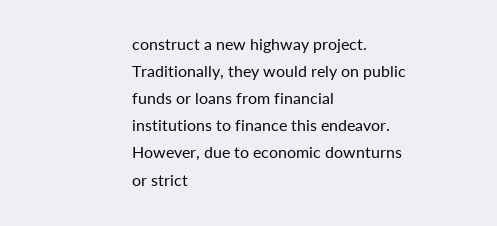construct a new highway project. Traditionally, they would rely on public funds or loans from financial institutions to finance this endeavor. However, due to economic downturns or strict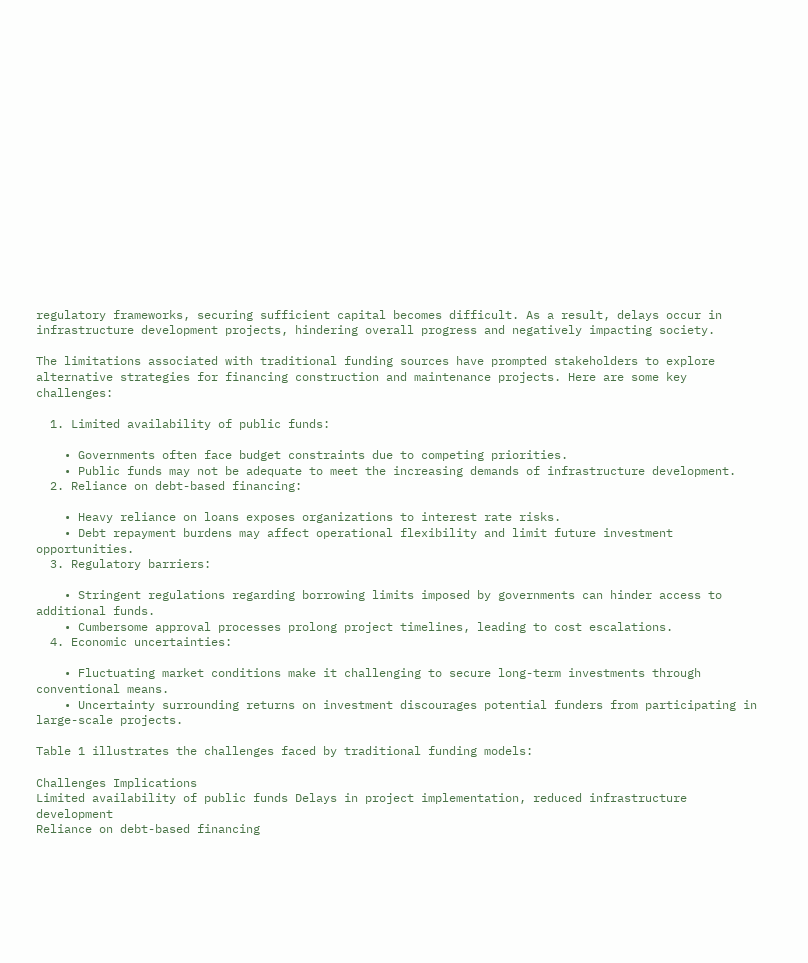regulatory frameworks, securing sufficient capital becomes difficult. As a result, delays occur in infrastructure development projects, hindering overall progress and negatively impacting society.

The limitations associated with traditional funding sources have prompted stakeholders to explore alternative strategies for financing construction and maintenance projects. Here are some key challenges:

  1. Limited availability of public funds:

    • Governments often face budget constraints due to competing priorities.
    • Public funds may not be adequate to meet the increasing demands of infrastructure development.
  2. Reliance on debt-based financing:

    • Heavy reliance on loans exposes organizations to interest rate risks.
    • Debt repayment burdens may affect operational flexibility and limit future investment opportunities.
  3. Regulatory barriers:

    • Stringent regulations regarding borrowing limits imposed by governments can hinder access to additional funds.
    • Cumbersome approval processes prolong project timelines, leading to cost escalations.
  4. Economic uncertainties:

    • Fluctuating market conditions make it challenging to secure long-term investments through conventional means.
    • Uncertainty surrounding returns on investment discourages potential funders from participating in large-scale projects.

Table 1 illustrates the challenges faced by traditional funding models:

Challenges Implications
Limited availability of public funds Delays in project implementation, reduced infrastructure development
Reliance on debt-based financing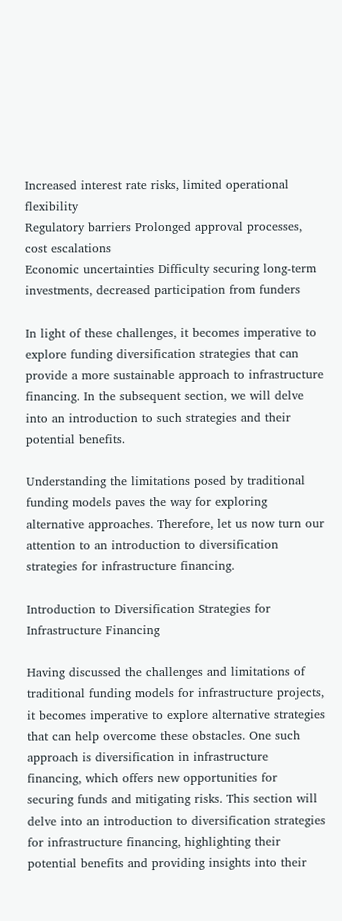Increased interest rate risks, limited operational flexibility
Regulatory barriers Prolonged approval processes, cost escalations
Economic uncertainties Difficulty securing long-term investments, decreased participation from funders

In light of these challenges, it becomes imperative to explore funding diversification strategies that can provide a more sustainable approach to infrastructure financing. In the subsequent section, we will delve into an introduction to such strategies and their potential benefits.

Understanding the limitations posed by traditional funding models paves the way for exploring alternative approaches. Therefore, let us now turn our attention to an introduction to diversification strategies for infrastructure financing.

Introduction to Diversification Strategies for Infrastructure Financing

Having discussed the challenges and limitations of traditional funding models for infrastructure projects, it becomes imperative to explore alternative strategies that can help overcome these obstacles. One such approach is diversification in infrastructure financing, which offers new opportunities for securing funds and mitigating risks. This section will delve into an introduction to diversification strategies for infrastructure financing, highlighting their potential benefits and providing insights into their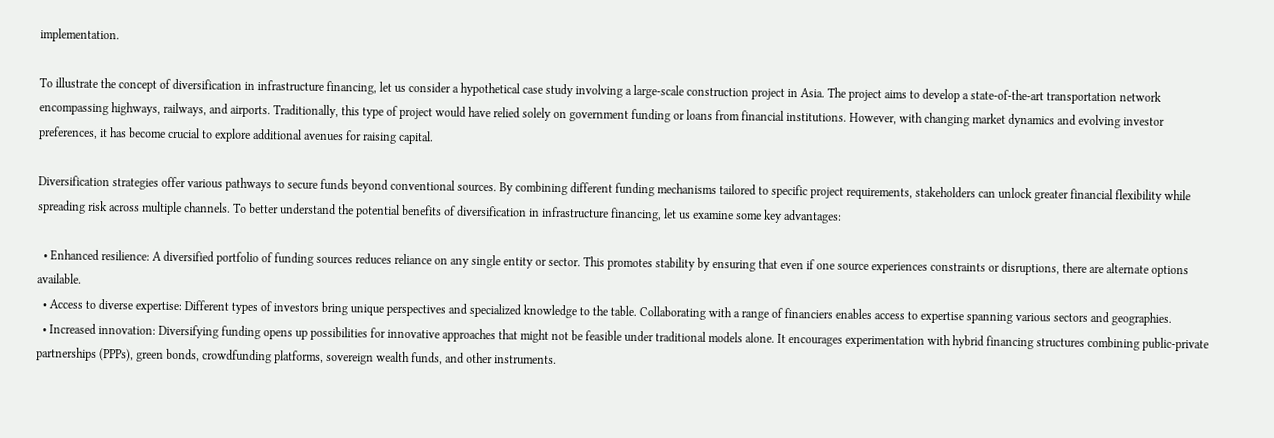implementation.

To illustrate the concept of diversification in infrastructure financing, let us consider a hypothetical case study involving a large-scale construction project in Asia. The project aims to develop a state-of-the-art transportation network encompassing highways, railways, and airports. Traditionally, this type of project would have relied solely on government funding or loans from financial institutions. However, with changing market dynamics and evolving investor preferences, it has become crucial to explore additional avenues for raising capital.

Diversification strategies offer various pathways to secure funds beyond conventional sources. By combining different funding mechanisms tailored to specific project requirements, stakeholders can unlock greater financial flexibility while spreading risk across multiple channels. To better understand the potential benefits of diversification in infrastructure financing, let us examine some key advantages:

  • Enhanced resilience: A diversified portfolio of funding sources reduces reliance on any single entity or sector. This promotes stability by ensuring that even if one source experiences constraints or disruptions, there are alternate options available.
  • Access to diverse expertise: Different types of investors bring unique perspectives and specialized knowledge to the table. Collaborating with a range of financiers enables access to expertise spanning various sectors and geographies.
  • Increased innovation: Diversifying funding opens up possibilities for innovative approaches that might not be feasible under traditional models alone. It encourages experimentation with hybrid financing structures combining public-private partnerships (PPPs), green bonds, crowdfunding platforms, sovereign wealth funds, and other instruments.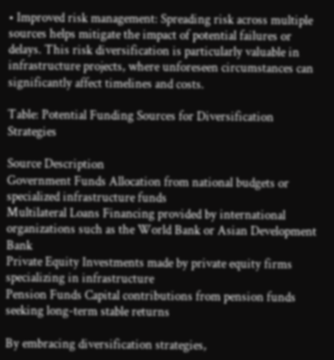• Improved risk management: Spreading risk across multiple sources helps mitigate the impact of potential failures or delays. This risk diversification is particularly valuable in infrastructure projects, where unforeseen circumstances can significantly affect timelines and costs.

Table: Potential Funding Sources for Diversification Strategies

Source Description
Government Funds Allocation from national budgets or specialized infrastructure funds
Multilateral Loans Financing provided by international organizations such as the World Bank or Asian Development Bank
Private Equity Investments made by private equity firms specializing in infrastructure
Pension Funds Capital contributions from pension funds seeking long-term stable returns

By embracing diversification strategies,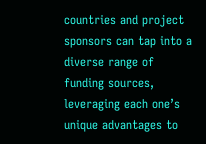countries and project sponsors can tap into a diverse range of funding sources, leveraging each one’s unique advantages to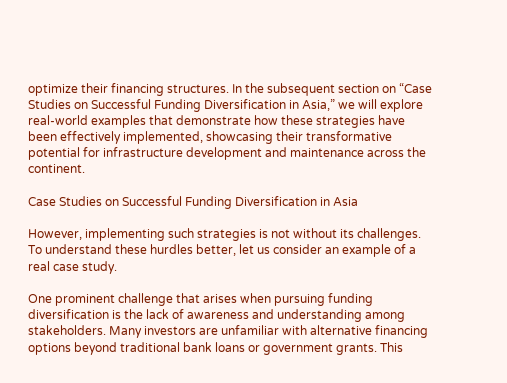optimize their financing structures. In the subsequent section on “Case Studies on Successful Funding Diversification in Asia,” we will explore real-world examples that demonstrate how these strategies have been effectively implemented, showcasing their transformative potential for infrastructure development and maintenance across the continent.

Case Studies on Successful Funding Diversification in Asia

However, implementing such strategies is not without its challenges. To understand these hurdles better, let us consider an example of a real case study.

One prominent challenge that arises when pursuing funding diversification is the lack of awareness and understanding among stakeholders. Many investors are unfamiliar with alternative financing options beyond traditional bank loans or government grants. This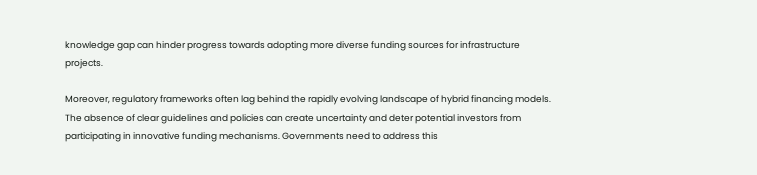knowledge gap can hinder progress towards adopting more diverse funding sources for infrastructure projects.

Moreover, regulatory frameworks often lag behind the rapidly evolving landscape of hybrid financing models. The absence of clear guidelines and policies can create uncertainty and deter potential investors from participating in innovative funding mechanisms. Governments need to address this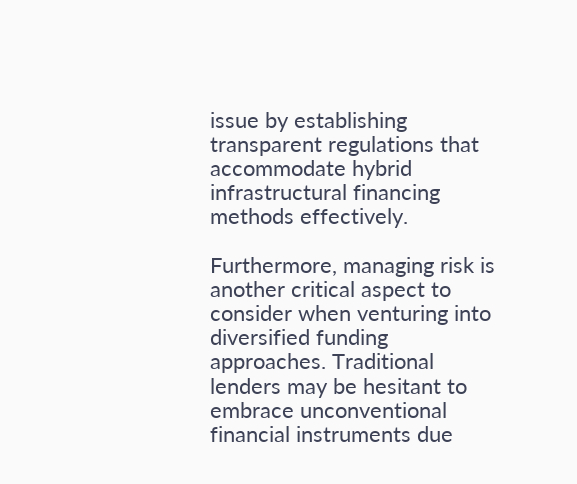issue by establishing transparent regulations that accommodate hybrid infrastructural financing methods effectively.

Furthermore, managing risk is another critical aspect to consider when venturing into diversified funding approaches. Traditional lenders may be hesitant to embrace unconventional financial instruments due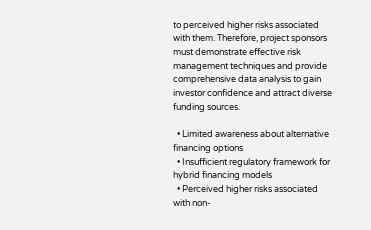to perceived higher risks associated with them. Therefore, project sponsors must demonstrate effective risk management techniques and provide comprehensive data analysis to gain investor confidence and attract diverse funding sources.

  • Limited awareness about alternative financing options
  • Insufficient regulatory framework for hybrid financing models
  • Perceived higher risks associated with non-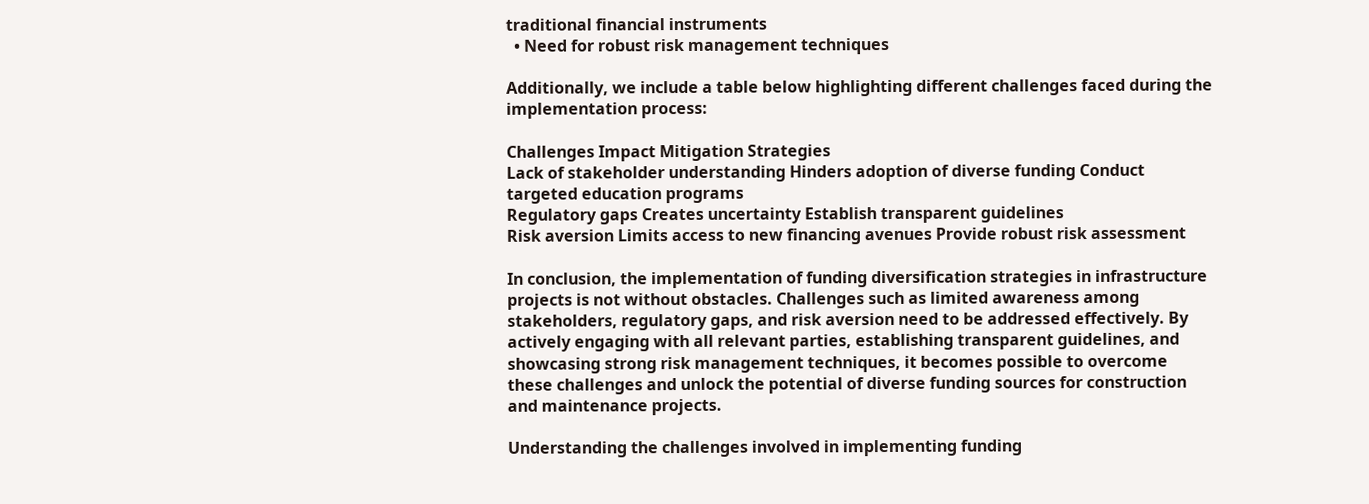traditional financial instruments
  • Need for robust risk management techniques

Additionally, we include a table below highlighting different challenges faced during the implementation process:

Challenges Impact Mitigation Strategies
Lack of stakeholder understanding Hinders adoption of diverse funding Conduct targeted education programs
Regulatory gaps Creates uncertainty Establish transparent guidelines
Risk aversion Limits access to new financing avenues Provide robust risk assessment

In conclusion, the implementation of funding diversification strategies in infrastructure projects is not without obstacles. Challenges such as limited awareness among stakeholders, regulatory gaps, and risk aversion need to be addressed effectively. By actively engaging with all relevant parties, establishing transparent guidelines, and showcasing strong risk management techniques, it becomes possible to overcome these challenges and unlock the potential of diverse funding sources for construction and maintenance projects.

Understanding the challenges involved in implementing funding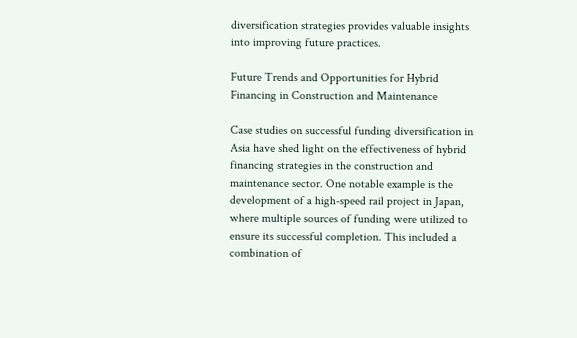diversification strategies provides valuable insights into improving future practices.

Future Trends and Opportunities for Hybrid Financing in Construction and Maintenance

Case studies on successful funding diversification in Asia have shed light on the effectiveness of hybrid financing strategies in the construction and maintenance sector. One notable example is the development of a high-speed rail project in Japan, where multiple sources of funding were utilized to ensure its successful completion. This included a combination of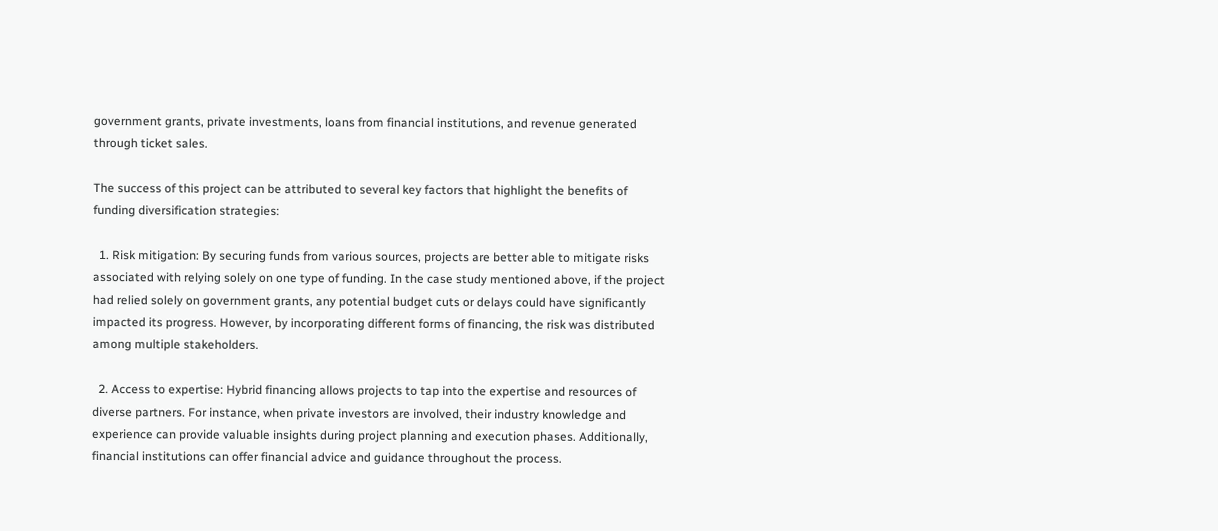government grants, private investments, loans from financial institutions, and revenue generated through ticket sales.

The success of this project can be attributed to several key factors that highlight the benefits of funding diversification strategies:

  1. Risk mitigation: By securing funds from various sources, projects are better able to mitigate risks associated with relying solely on one type of funding. In the case study mentioned above, if the project had relied solely on government grants, any potential budget cuts or delays could have significantly impacted its progress. However, by incorporating different forms of financing, the risk was distributed among multiple stakeholders.

  2. Access to expertise: Hybrid financing allows projects to tap into the expertise and resources of diverse partners. For instance, when private investors are involved, their industry knowledge and experience can provide valuable insights during project planning and execution phases. Additionally, financial institutions can offer financial advice and guidance throughout the process.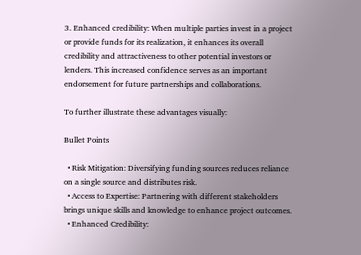3. Enhanced credibility: When multiple parties invest in a project or provide funds for its realization, it enhances its overall credibility and attractiveness to other potential investors or lenders. This increased confidence serves as an important endorsement for future partnerships and collaborations.

To further illustrate these advantages visually:

Bullet Points

  • Risk Mitigation: Diversifying funding sources reduces reliance on a single source and distributes risk.
  • Access to Expertise: Partnering with different stakeholders brings unique skills and knowledge to enhance project outcomes.
  • Enhanced Credibility: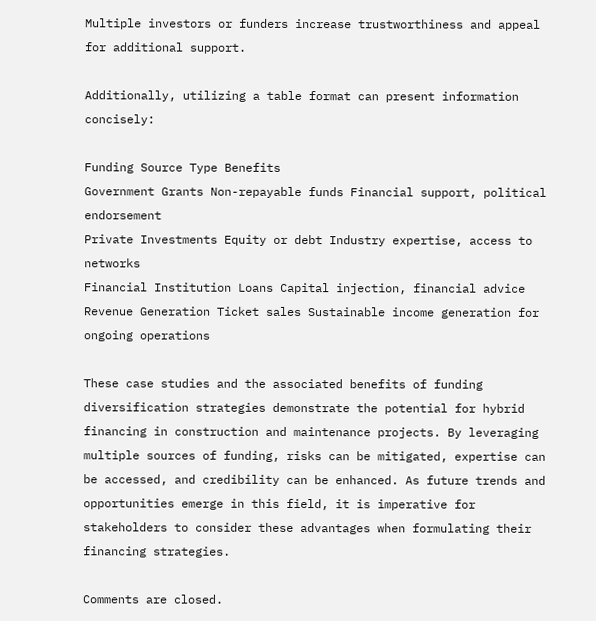Multiple investors or funders increase trustworthiness and appeal for additional support.

Additionally, utilizing a table format can present information concisely:

Funding Source Type Benefits
Government Grants Non-repayable funds Financial support, political endorsement
Private Investments Equity or debt Industry expertise, access to networks
Financial Institution Loans Capital injection, financial advice
Revenue Generation Ticket sales Sustainable income generation for ongoing operations

These case studies and the associated benefits of funding diversification strategies demonstrate the potential for hybrid financing in construction and maintenance projects. By leveraging multiple sources of funding, risks can be mitigated, expertise can be accessed, and credibility can be enhanced. As future trends and opportunities emerge in this field, it is imperative for stakeholders to consider these advantages when formulating their financing strategies.

Comments are closed.